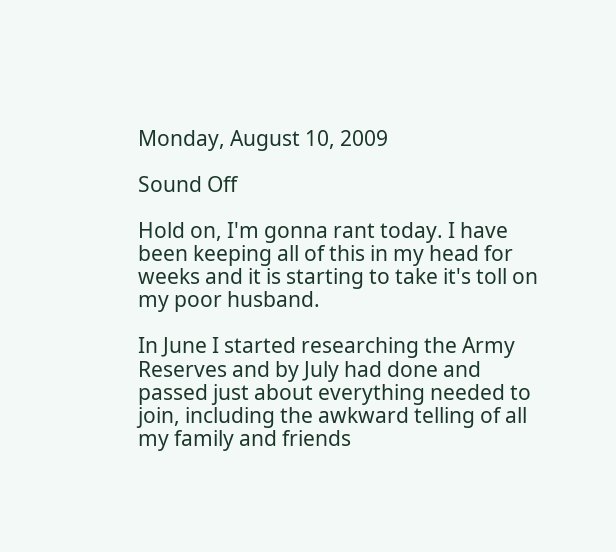Monday, August 10, 2009

Sound Off

Hold on, I'm gonna rant today. I have been keeping all of this in my head for weeks and it is starting to take it's toll on my poor husband.

In June I started researching the Army Reserves and by July had done and passed just about everything needed to join, including the awkward telling of all my family and friends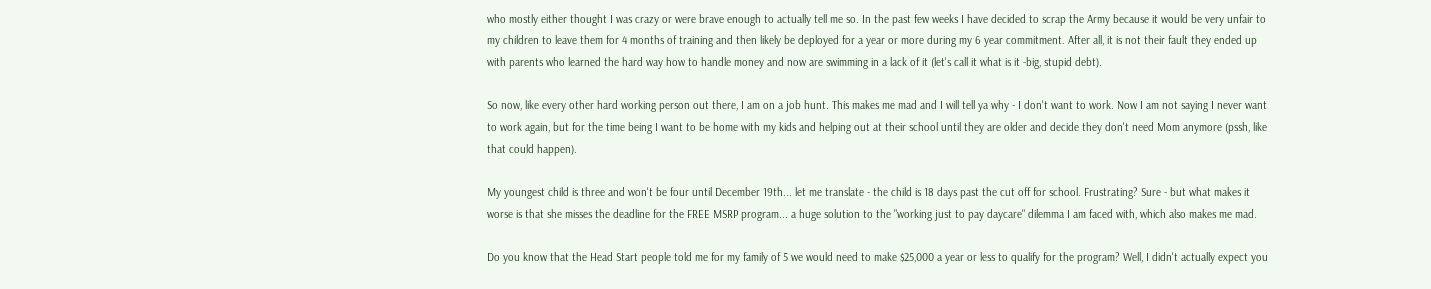who mostly either thought I was crazy or were brave enough to actually tell me so. In the past few weeks I have decided to scrap the Army because it would be very unfair to my children to leave them for 4 months of training and then likely be deployed for a year or more during my 6 year commitment. After all, it is not their fault they ended up with parents who learned the hard way how to handle money and now are swimming in a lack of it (let's call it what is it -big, stupid debt).

So now, like every other hard working person out there, I am on a job hunt. This makes me mad and I will tell ya why - I don't want to work. Now I am not saying I never want to work again, but for the time being I want to be home with my kids and helping out at their school until they are older and decide they don't need Mom anymore (pssh, like that could happen).

My youngest child is three and won't be four until December 19th... let me translate - the child is 18 days past the cut off for school. Frustrating? Sure - but what makes it worse is that she misses the deadline for the FREE MSRP program... a huge solution to the "working just to pay daycare" dilemma I am faced with, which also makes me mad.

Do you know that the Head Start people told me for my family of 5 we would need to make $25,000 a year or less to qualify for the program? Well, I didn't actually expect you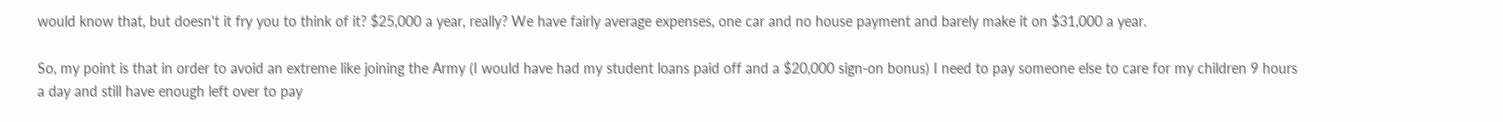would know that, but doesn't it fry you to think of it? $25,000 a year, really? We have fairly average expenses, one car and no house payment and barely make it on $31,000 a year.

So, my point is that in order to avoid an extreme like joining the Army (I would have had my student loans paid off and a $20,000 sign-on bonus) I need to pay someone else to care for my children 9 hours a day and still have enough left over to pay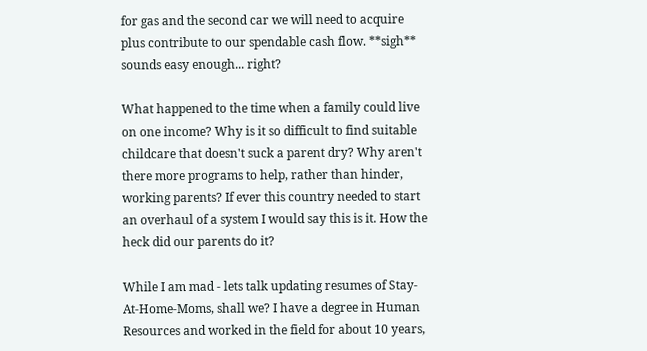for gas and the second car we will need to acquire plus contribute to our spendable cash flow. **sigh** sounds easy enough... right?

What happened to the time when a family could live on one income? Why is it so difficult to find suitable childcare that doesn't suck a parent dry? Why aren't there more programs to help, rather than hinder, working parents? If ever this country needed to start an overhaul of a system I would say this is it. How the heck did our parents do it?

While I am mad - lets talk updating resumes of Stay-At-Home-Moms, shall we? I have a degree in Human Resources and worked in the field for about 10 years,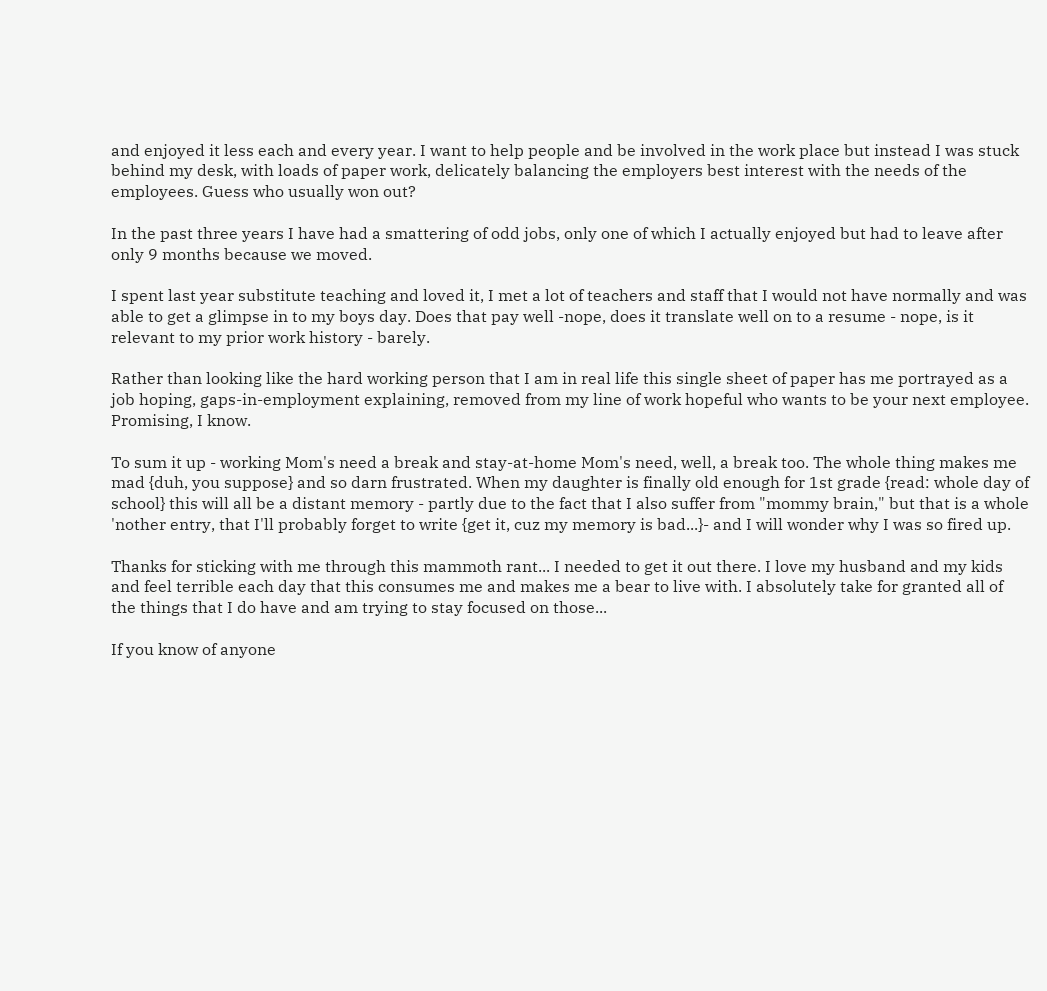and enjoyed it less each and every year. I want to help people and be involved in the work place but instead I was stuck behind my desk, with loads of paper work, delicately balancing the employers best interest with the needs of the employees. Guess who usually won out?

In the past three years I have had a smattering of odd jobs, only one of which I actually enjoyed but had to leave after only 9 months because we moved.

I spent last year substitute teaching and loved it, I met a lot of teachers and staff that I would not have normally and was able to get a glimpse in to my boys day. Does that pay well -nope, does it translate well on to a resume - nope, is it relevant to my prior work history - barely.

Rather than looking like the hard working person that I am in real life this single sheet of paper has me portrayed as a job hoping, gaps-in-employment explaining, removed from my line of work hopeful who wants to be your next employee. Promising, I know.

To sum it up - working Mom's need a break and stay-at-home Mom's need, well, a break too. The whole thing makes me mad {duh, you suppose} and so darn frustrated. When my daughter is finally old enough for 1st grade {read: whole day of school} this will all be a distant memory - partly due to the fact that I also suffer from "mommy brain," but that is a whole 'nother entry, that I'll probably forget to write {get it, cuz my memory is bad...}- and I will wonder why I was so fired up.

Thanks for sticking with me through this mammoth rant... I needed to get it out there. I love my husband and my kids and feel terrible each day that this consumes me and makes me a bear to live with. I absolutely take for granted all of the things that I do have and am trying to stay focused on those...

If you know of anyone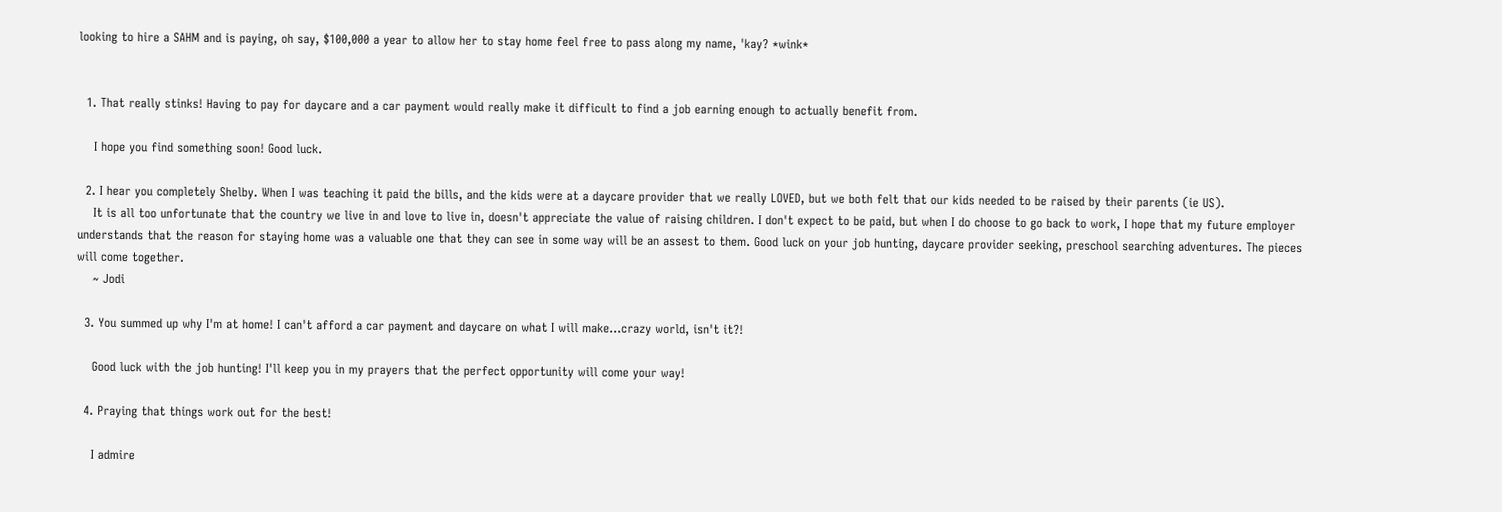looking to hire a SAHM and is paying, oh say, $100,000 a year to allow her to stay home feel free to pass along my name, 'kay? *wink*


  1. That really stinks! Having to pay for daycare and a car payment would really make it difficult to find a job earning enough to actually benefit from.

    I hope you find something soon! Good luck.

  2. I hear you completely Shelby. When I was teaching it paid the bills, and the kids were at a daycare provider that we really LOVED, but we both felt that our kids needed to be raised by their parents (ie US).
    It is all too unfortunate that the country we live in and love to live in, doesn't appreciate the value of raising children. I don't expect to be paid, but when I do choose to go back to work, I hope that my future employer understands that the reason for staying home was a valuable one that they can see in some way will be an assest to them. Good luck on your job hunting, daycare provider seeking, preschool searching adventures. The pieces will come together.
    ~ Jodi

  3. You summed up why I'm at home! I can't afford a car payment and daycare on what I will make...crazy world, isn't it?!

    Good luck with the job hunting! I'll keep you in my prayers that the perfect opportunity will come your way!

  4. Praying that things work out for the best!

    I admire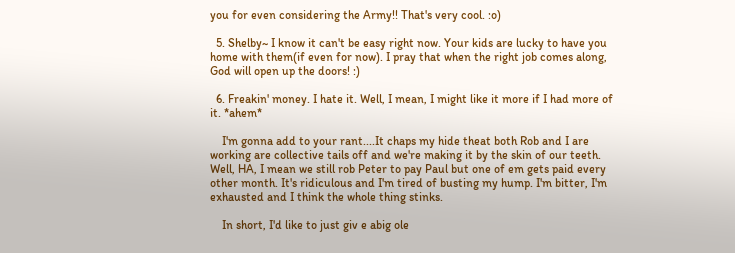you for even considering the Army!! That's very cool. :o)

  5. Shelby~ I know it can't be easy right now. Your kids are lucky to have you home with them(if even for now). I pray that when the right job comes along, God will open up the doors! :)

  6. Freakin' money. I hate it. Well, I mean, I might like it more if I had more of it. *ahem*

    I'm gonna add to your rant....It chaps my hide theat both Rob and I are working are collective tails off and we're making it by the skin of our teeth. Well, HA, I mean we still rob Peter to pay Paul but one of em gets paid every other month. It's ridiculous and I'm tired of busting my hump. I'm bitter, I'm exhausted and I think the whole thing stinks.

    In short, I'd like to just giv e abig ole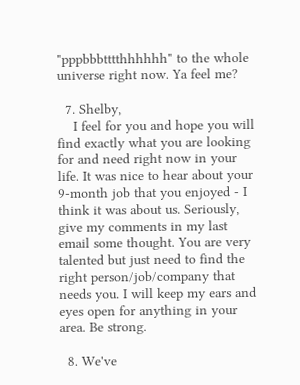"pppbbbtttthhhhhh" to the whole universe right now. Ya feel me?

  7. Shelby,
    I feel for you and hope you will find exactly what you are looking for and need right now in your life. It was nice to hear about your 9-month job that you enjoyed - I think it was about us. Seriously, give my comments in my last email some thought. You are very talented but just need to find the right person/job/company that needs you. I will keep my ears and eyes open for anything in your area. Be strong.

  8. We've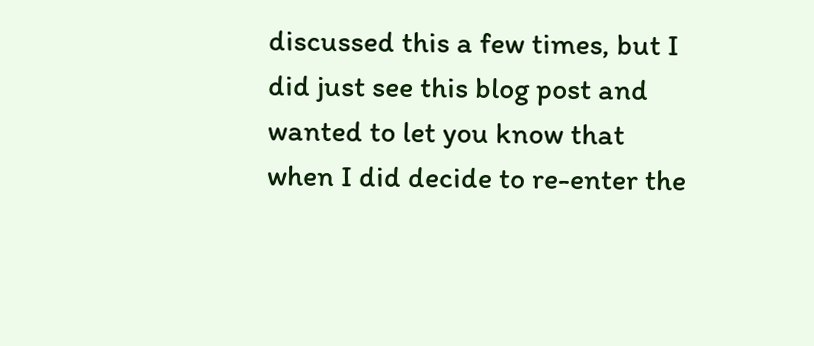discussed this a few times, but I did just see this blog post and wanted to let you know that when I did decide to re-enter the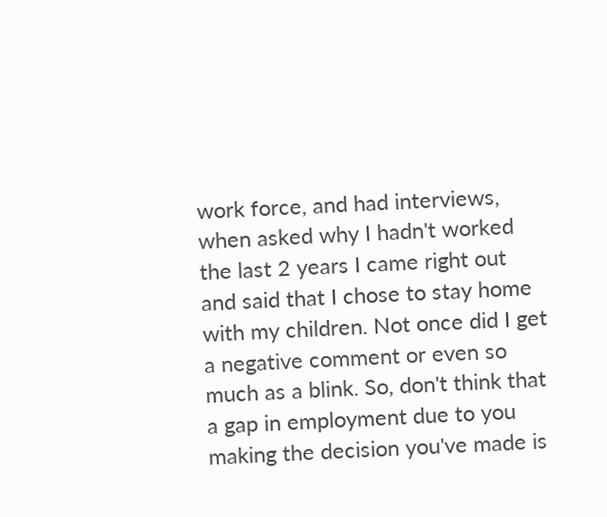work force, and had interviews, when asked why I hadn't worked the last 2 years I came right out and said that I chose to stay home with my children. Not once did I get a negative comment or even so much as a blink. So, don't think that a gap in employment due to you making the decision you've made is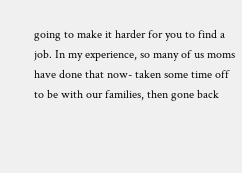going to make it harder for you to find a job. In my experience, so many of us moms have done that now- taken some time off to be with our families, then gone back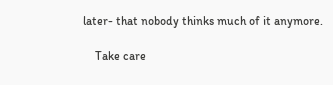later- that nobody thinks much of it anymore.

    Take care